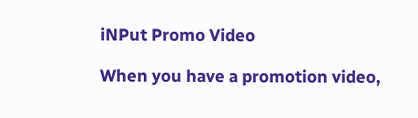iNPut Promo Video

When you have a promotion video,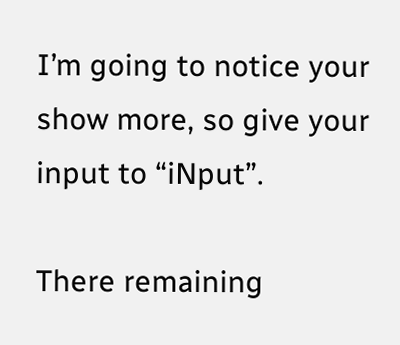I’m going to notice your show more, so give your input to “iNput”.

There remaining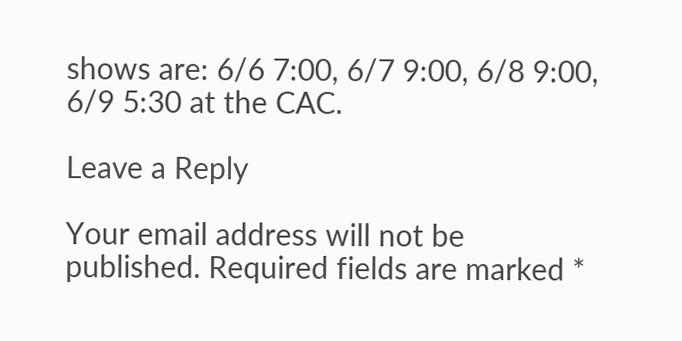shows are: 6/6 7:00, 6/7 9:00, 6/8 9:00, 6/9 5:30 at the CAC.

Leave a Reply

Your email address will not be published. Required fields are marked *